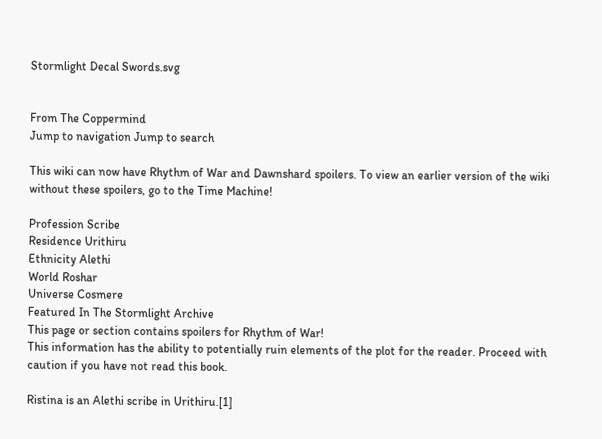Stormlight Decal Swords.svg


From The Coppermind
Jump to navigation Jump to search

This wiki can now have Rhythm of War and Dawnshard spoilers. To view an earlier version of the wiki without these spoilers, go to the Time Machine!

Profession Scribe
Residence Urithiru
Ethnicity Alethi
World Roshar
Universe Cosmere
Featured In The Stormlight Archive
This page or section contains spoilers for Rhythm of War!
This information has the ability to potentially ruin elements of the plot for the reader. Proceed with caution if you have not read this book.

Ristina is an Alethi scribe in Urithiru.[1]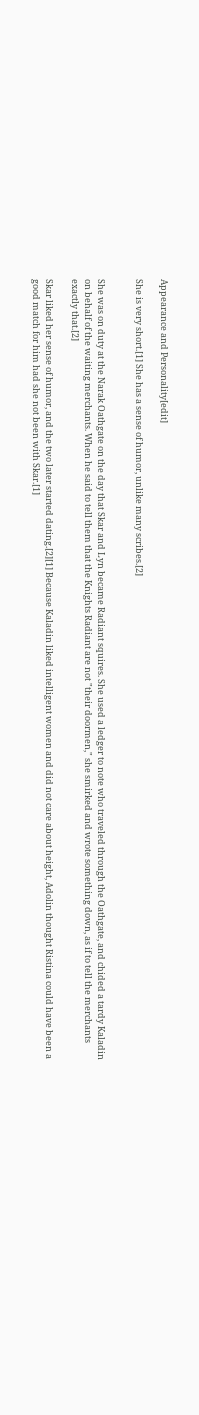Appearance and Personality[edit]

She is very short.[1] She has a sense of humor, unlike many scribes.[2]


She was on duty at the Narak Oathgate on the day that Skar and Lyn became Radiant squires. She used a ledger to note who traveled through the Oathgate, and chided a tardy Kaladin on behalf of the waiting merchants. When he said to tell them that the Knights Radiant are not "their doormen," she smirked and wrote something down, as if to tell the merchants exactly that.[2]

Skar liked her sense of humor, and the two later started dating.[2][1] Because Kaladin liked intelligent women and did not care about height, Adolin thought Ristina could have been a good match for him had she not been with Skar.[1]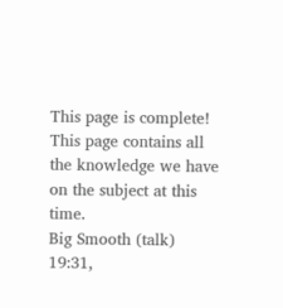This page is complete!
This page contains all the knowledge we have on the subject at this time.
Big Smooth (talk) 19:31,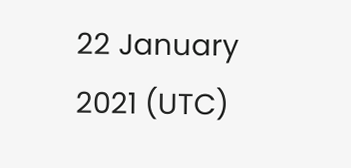22 January 2021 (UTC)